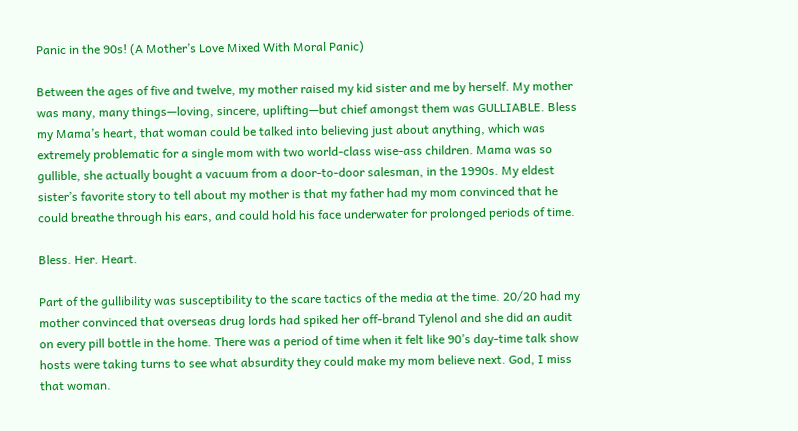Panic in the 90s! (A Mother’s Love Mixed With Moral Panic)

Between the ages of five and twelve, my mother raised my kid sister and me by herself. My mother was many, many things—loving, sincere, uplifting—but chief amongst them was GULLIABLE. Bless my Mama’s heart, that woman could be talked into believing just about anything, which was extremely problematic for a single mom with two world-class wise-ass children. Mama was so gullible, she actually bought a vacuum from a door-to-door salesman, in the 1990s. My eldest sister’s favorite story to tell about my mother is that my father had my mom convinced that he could breathe through his ears, and could hold his face underwater for prolonged periods of time.

Bless. Her. Heart.

Part of the gullibility was susceptibility to the scare tactics of the media at the time. 20/20 had my mother convinced that overseas drug lords had spiked her off-brand Tylenol and she did an audit on every pill bottle in the home. There was a period of time when it felt like 90’s day-time talk show hosts were taking turns to see what absurdity they could make my mom believe next. God, I miss that woman.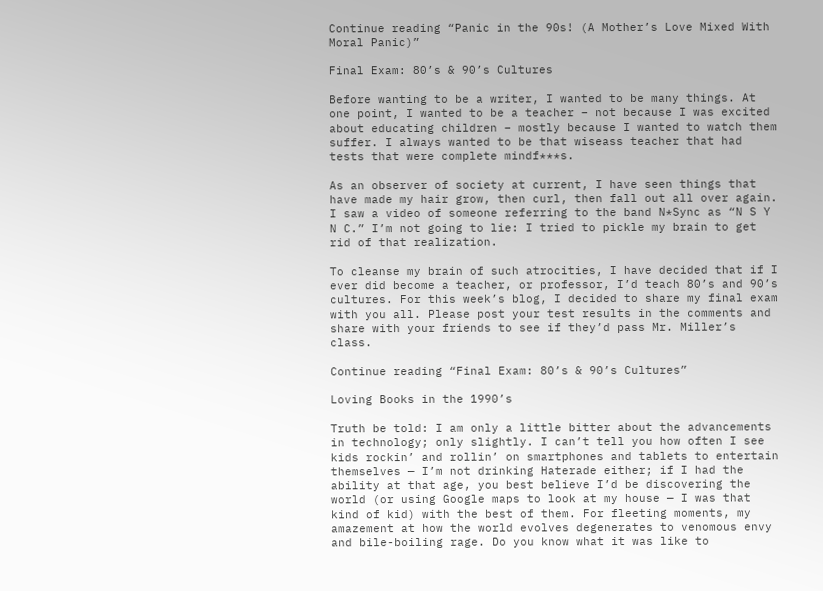Continue reading “Panic in the 90s! (A Mother’s Love Mixed With Moral Panic)”

Final Exam: 80’s & 90’s Cultures

Before wanting to be a writer, I wanted to be many things. At one point, I wanted to be a teacher – not because I was excited about educating children – mostly because I wanted to watch them suffer. I always wanted to be that wiseass teacher that had tests that were complete mindf***s.

As an observer of society at current, I have seen things that have made my hair grow, then curl, then fall out all over again. I saw a video of someone referring to the band N*Sync as “N S Y N C.” I’m not going to lie: I tried to pickle my brain to get rid of that realization.

To cleanse my brain of such atrocities, I have decided that if I ever did become a teacher, or professor, I’d teach 80’s and 90’s cultures. For this week’s blog, I decided to share my final exam with you all. Please post your test results in the comments and share with your friends to see if they’d pass Mr. Miller’s class.

Continue reading “Final Exam: 80’s & 90’s Cultures”

Loving Books in the 1990’s

Truth be told: I am only a little bitter about the advancements in technology; only slightly. I can’t tell you how often I see kids rockin’ and rollin’ on smartphones and tablets to entertain themselves — I’m not drinking Haterade either; if I had the ability at that age, you best believe I’d be discovering the world (or using Google maps to look at my house — I was that kind of kid) with the best of them. For fleeting moments, my amazement at how the world evolves degenerates to venomous envy and bile-boiling rage. Do you know what it was like to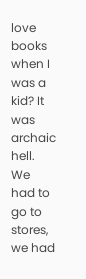love books when I was a kid? It was archaic hell. We had to go to stores, we had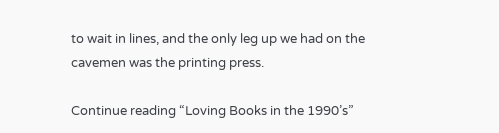to wait in lines, and the only leg up we had on the cavemen was the printing press.

Continue reading “Loving Books in the 1990’s”